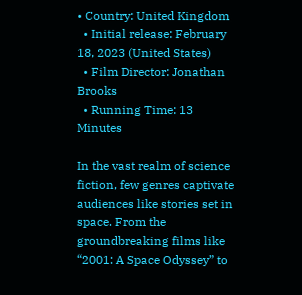• Country: United Kingdom
  • Initial release: February 18, 2023 (United States)
  • Film Director: Jonathan Brooks
  • Running Time: 13 Minutes

In the vast realm of science fiction, few genres captivate audiences like stories set in space. From the groundbreaking films like “2001: A Space Odyssey” to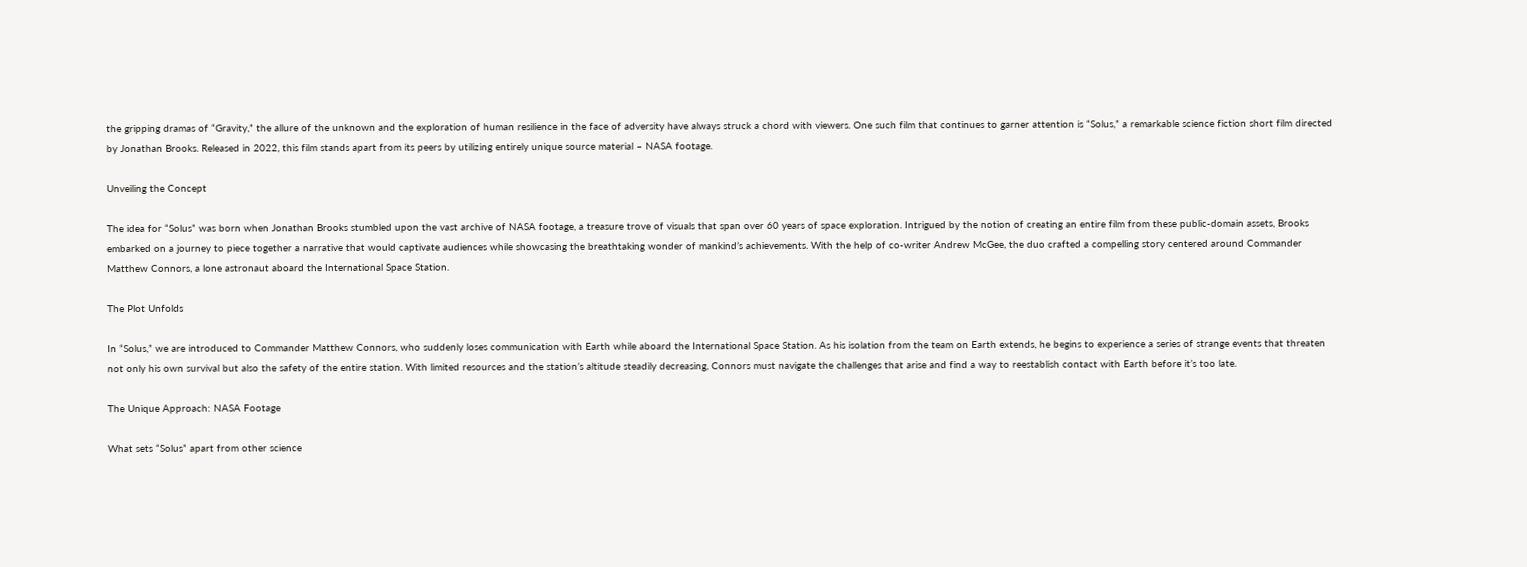the gripping dramas of “Gravity,” the allure of the unknown and the exploration of human resilience in the face of adversity have always struck a chord with viewers. One such film that continues to garner attention is “Solus,” a remarkable science fiction short film directed by Jonathan Brooks. Released in 2022, this film stands apart from its peers by utilizing entirely unique source material – NASA footage.

Unveiling the Concept

The idea for “Solus” was born when Jonathan Brooks stumbled upon the vast archive of NASA footage, a treasure trove of visuals that span over 60 years of space exploration. Intrigued by the notion of creating an entire film from these public-domain assets, Brooks embarked on a journey to piece together a narrative that would captivate audiences while showcasing the breathtaking wonder of mankind’s achievements. With the help of co-writer Andrew McGee, the duo crafted a compelling story centered around Commander Matthew Connors, a lone astronaut aboard the International Space Station.

The Plot Unfolds

In “Solus,” we are introduced to Commander Matthew Connors, who suddenly loses communication with Earth while aboard the International Space Station. As his isolation from the team on Earth extends, he begins to experience a series of strange events that threaten not only his own survival but also the safety of the entire station. With limited resources and the station’s altitude steadily decreasing, Connors must navigate the challenges that arise and find a way to reestablish contact with Earth before it’s too late.

The Unique Approach: NASA Footage

What sets “Solus” apart from other science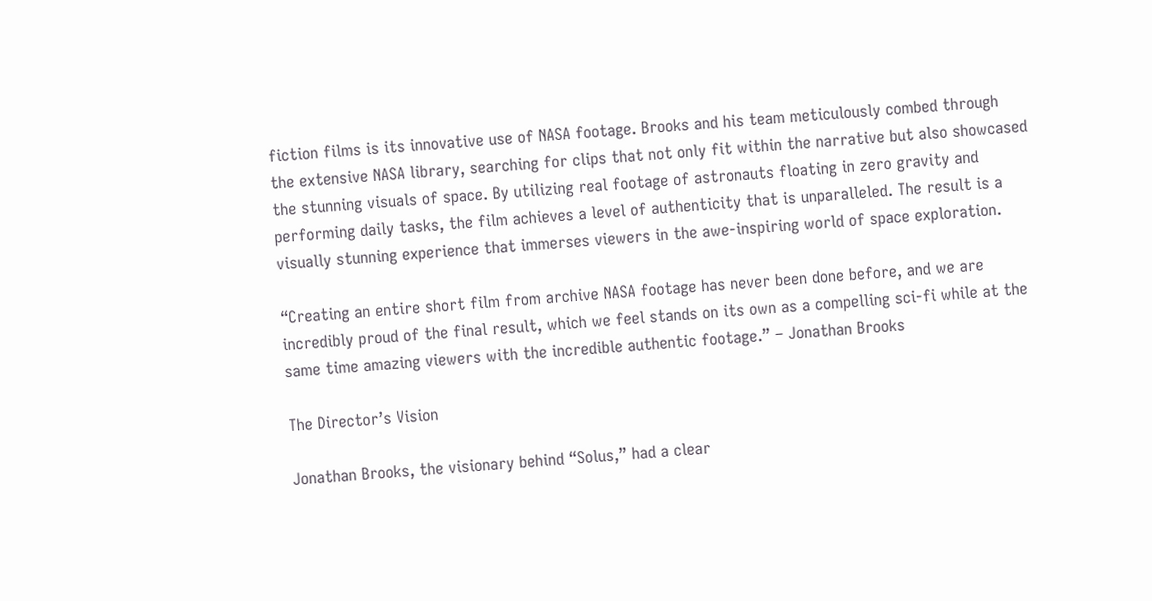fiction films is its innovative use of NASA footage. Brooks and his team meticulously combed through the extensive NASA library, searching for clips that not only fit within the narrative but also showcased the stunning visuals of space. By utilizing real footage of astronauts floating in zero gravity and performing daily tasks, the film achieves a level of authenticity that is unparalleled. The result is a visually stunning experience that immerses viewers in the awe-inspiring world of space exploration.

“Creating an entire short film from archive NASA footage has never been done before, and we are incredibly proud of the final result, which we feel stands on its own as a compelling sci-fi while at the same time amazing viewers with the incredible authentic footage.” – Jonathan Brooks

The Director’s Vision

Jonathan Brooks, the visionary behind “Solus,” had a clear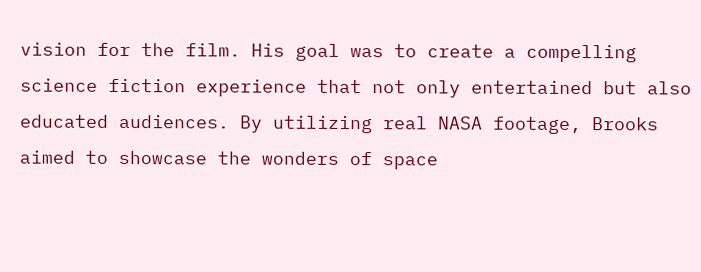vision for the film. His goal was to create a compelling science fiction experience that not only entertained but also educated audiences. By utilizing real NASA footage, Brooks aimed to showcase the wonders of space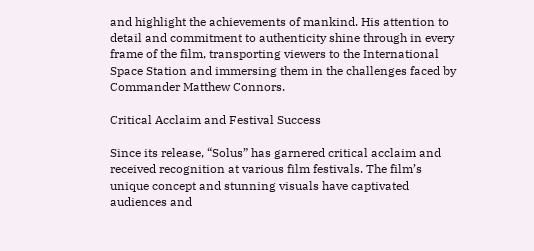and highlight the achievements of mankind. His attention to detail and commitment to authenticity shine through in every frame of the film, transporting viewers to the International Space Station and immersing them in the challenges faced by Commander Matthew Connors.

Critical Acclaim and Festival Success

Since its release, “Solus” has garnered critical acclaim and received recognition at various film festivals. The film’s unique concept and stunning visuals have captivated audiences and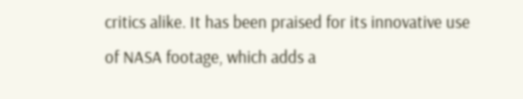critics alike. It has been praised for its innovative use of NASA footage, which adds a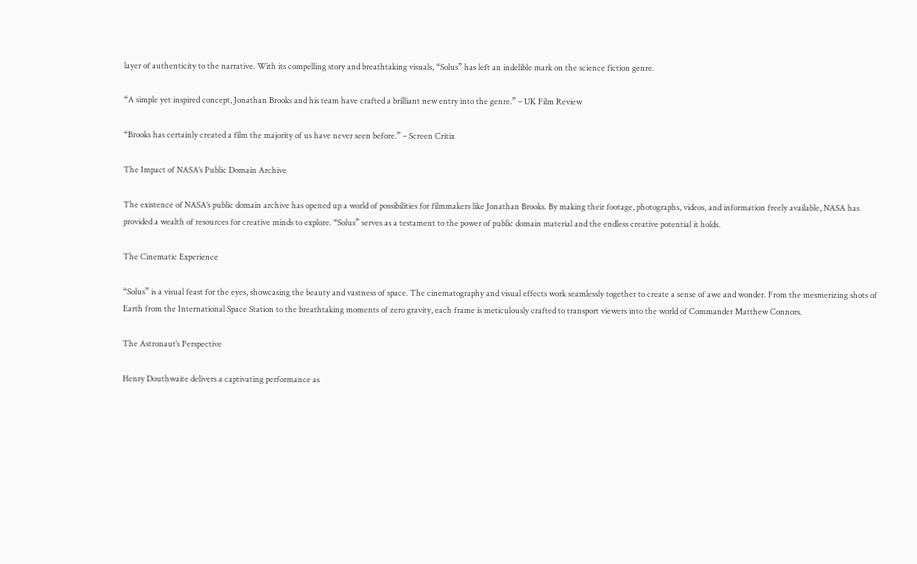layer of authenticity to the narrative. With its compelling story and breathtaking visuals, “Solus” has left an indelible mark on the science fiction genre.

“A simple yet inspired concept, Jonathan Brooks and his team have crafted a brilliant new entry into the genre.” – UK Film Review

“Brooks has certainly created a film the majority of us have never seen before.” – Screen Critix

The Impact of NASA’s Public Domain Archive

The existence of NASA’s public domain archive has opened up a world of possibilities for filmmakers like Jonathan Brooks. By making their footage, photographs, videos, and information freely available, NASA has provided a wealth of resources for creative minds to explore. “Solus” serves as a testament to the power of public domain material and the endless creative potential it holds.

The Cinematic Experience

“Solus” is a visual feast for the eyes, showcasing the beauty and vastness of space. The cinematography and visual effects work seamlessly together to create a sense of awe and wonder. From the mesmerizing shots of Earth from the International Space Station to the breathtaking moments of zero gravity, each frame is meticulously crafted to transport viewers into the world of Commander Matthew Connors.

The Astronaut’s Perspective

Henry Douthwaite delivers a captivating performance as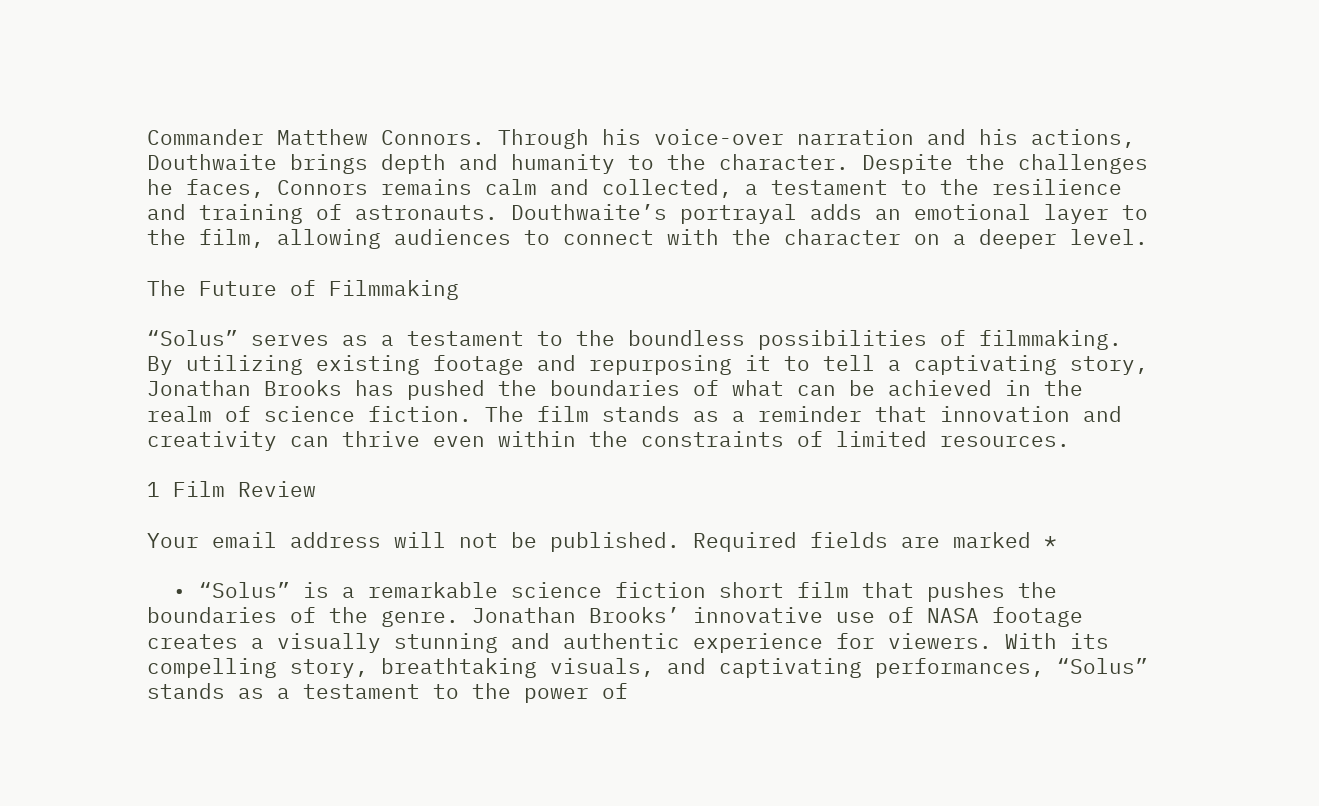Commander Matthew Connors. Through his voice-over narration and his actions, Douthwaite brings depth and humanity to the character. Despite the challenges he faces, Connors remains calm and collected, a testament to the resilience and training of astronauts. Douthwaite’s portrayal adds an emotional layer to the film, allowing audiences to connect with the character on a deeper level.

The Future of Filmmaking

“Solus” serves as a testament to the boundless possibilities of filmmaking. By utilizing existing footage and repurposing it to tell a captivating story, Jonathan Brooks has pushed the boundaries of what can be achieved in the realm of science fiction. The film stands as a reminder that innovation and creativity can thrive even within the constraints of limited resources.

1 Film Review

Your email address will not be published. Required fields are marked *

  • “Solus” is a remarkable science fiction short film that pushes the boundaries of the genre. Jonathan Brooks’ innovative use of NASA footage creates a visually stunning and authentic experience for viewers. With its compelling story, breathtaking visuals, and captivating performances, “Solus” stands as a testament to the power of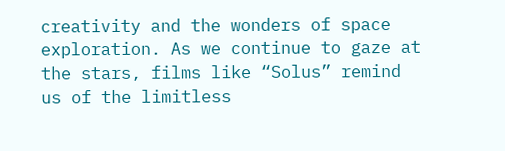creativity and the wonders of space exploration. As we continue to gaze at the stars, films like “Solus” remind us of the limitless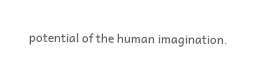potential of the human imagination.